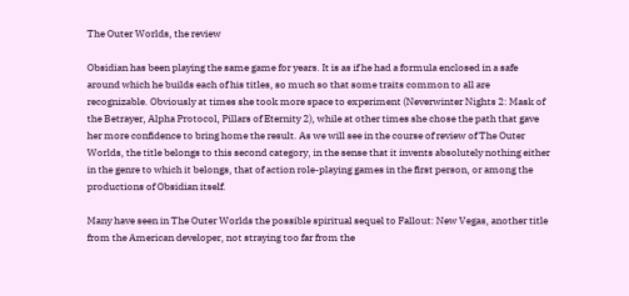The Outer Worlds, the review

Obsidian has been playing the same game for years. It is as if he had a formula enclosed in a safe around which he builds each of his titles, so much so that some traits common to all are recognizable. Obviously at times she took more space to experiment (Neverwinter Nights 2: Mask of the Betrayer, Alpha Protocol, Pillars of Eternity 2), while at other times she chose the path that gave her more confidence to bring home the result. As we will see in the course of review of The Outer Worlds, the title belongs to this second category, in the sense that it invents absolutely nothing either in the genre to which it belongs, that of action role-playing games in the first person, or among the productions of Obsidian itself.

Many have seen in The Outer Worlds the possible spiritual sequel to Fallout: New Vegas, another title from the American developer, not straying too far from the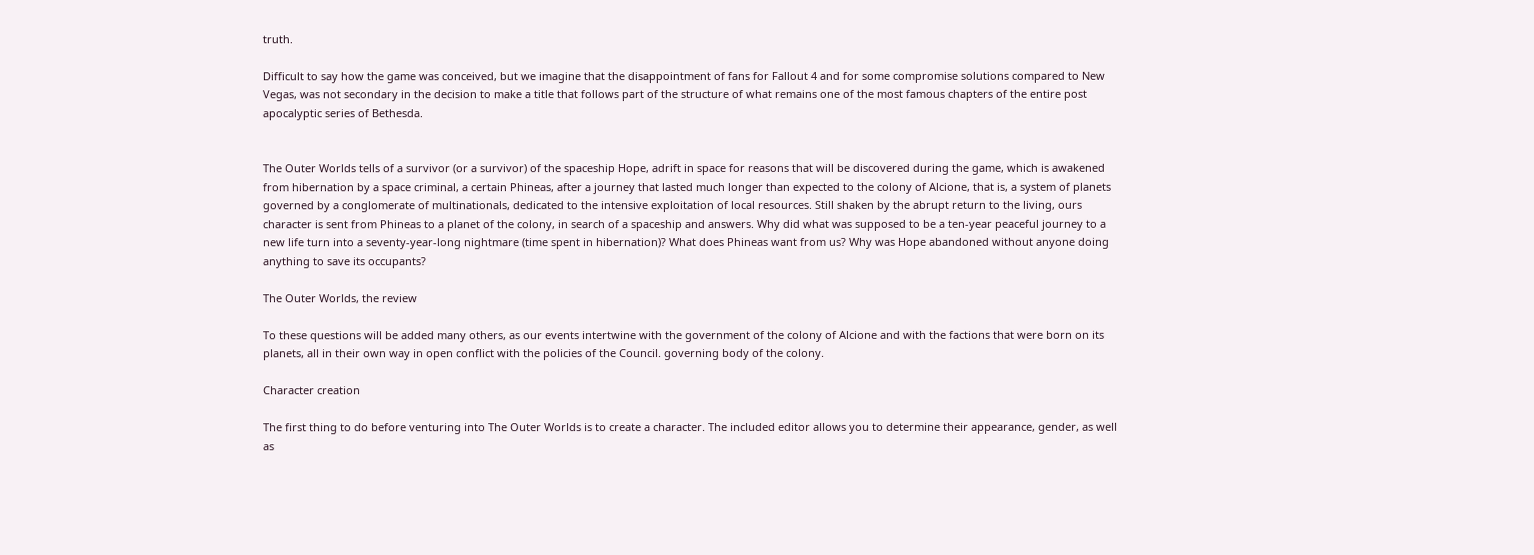truth.

Difficult to say how the game was conceived, but we imagine that the disappointment of fans for Fallout 4 and for some compromise solutions compared to New Vegas, was not secondary in the decision to make a title that follows part of the structure of what remains one of the most famous chapters of the entire post apocalyptic series of Bethesda.


The Outer Worlds tells of a survivor (or a survivor) of the spaceship Hope, adrift in space for reasons that will be discovered during the game, which is awakened from hibernation by a space criminal, a certain Phineas, after a journey that lasted much longer than expected to the colony of Alcione, that is, a system of planets governed by a conglomerate of multinationals, dedicated to the intensive exploitation of local resources. Still shaken by the abrupt return to the living, ours character is sent from Phineas to a planet of the colony, in search of a spaceship and answers. Why did what was supposed to be a ten-year peaceful journey to a new life turn into a seventy-year-long nightmare (time spent in hibernation)? What does Phineas want from us? Why was Hope abandoned without anyone doing anything to save its occupants?

The Outer Worlds, the review

To these questions will be added many others, as our events intertwine with the government of the colony of Alcione and with the factions that were born on its planets, all in their own way in open conflict with the policies of the Council. governing body of the colony.

Character creation

The first thing to do before venturing into The Outer Worlds is to create a character. The included editor allows you to determine their appearance, gender, as well as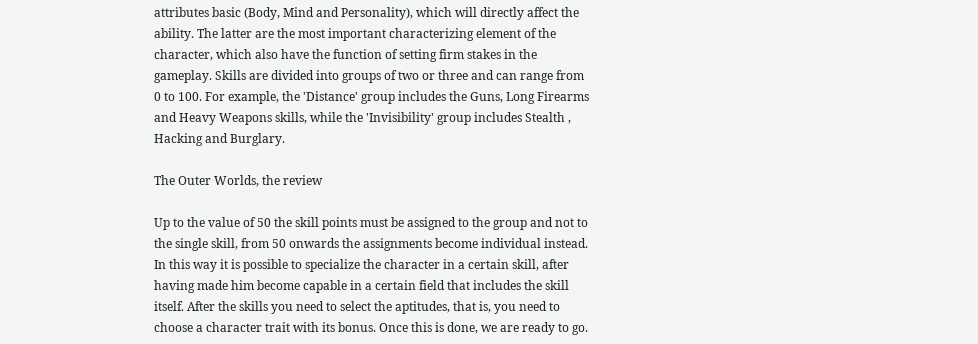attributes basic (Body, Mind and Personality), which will directly affect the ability. The latter are the most important characterizing element of the character, which also have the function of setting firm stakes in the gameplay. Skills are divided into groups of two or three and can range from 0 to 100. For example, the 'Distance' group includes the Guns, Long Firearms and Heavy Weapons skills, while the 'Invisibility' group includes Stealth , Hacking and Burglary.

The Outer Worlds, the review

Up to the value of 50 the skill points must be assigned to the group and not to the single skill, from 50 onwards the assignments become individual instead. In this way it is possible to specialize the character in a certain skill, after having made him become capable in a certain field that includes the skill itself. After the skills you need to select the aptitudes, that is, you need to choose a character trait with its bonus. Once this is done, we are ready to go.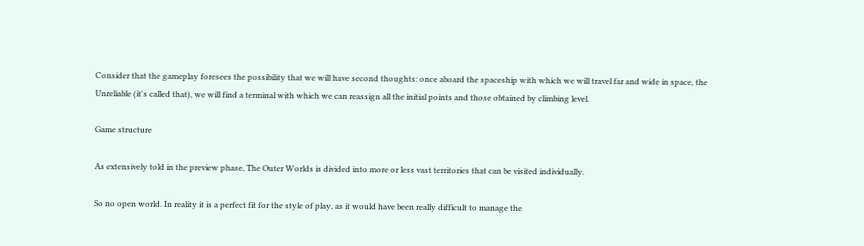Consider that the gameplay foresees the possibility that we will have second thoughts: once aboard the spaceship with which we will travel far and wide in space, the Unreliable (it's called that), we will find a terminal with which we can reassign all the initial points and those obtained by climbing level.

Game structure

As extensively told in the preview phase, The Outer Worlds is divided into more or less vast territories that can be visited individually.

So no open world. In reality it is a perfect fit for the style of play, as it would have been really difficult to manage the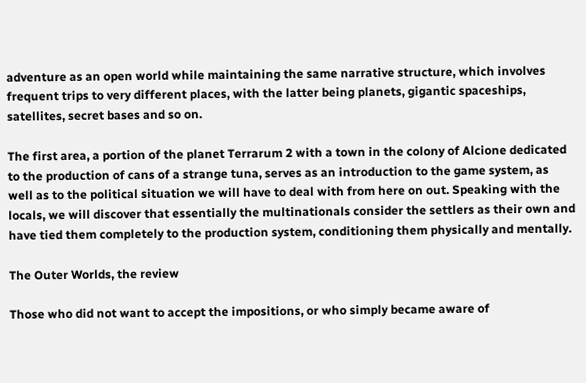adventure as an open world while maintaining the same narrative structure, which involves frequent trips to very different places, with the latter being planets, gigantic spaceships, satellites, secret bases and so on.

The first area, a portion of the planet Terrarum 2 with a town in the colony of Alcione dedicated to the production of cans of a strange tuna, serves as an introduction to the game system, as well as to the political situation we will have to deal with from here on out. Speaking with the locals, we will discover that essentially the multinationals consider the settlers as their own and have tied them completely to the production system, conditioning them physically and mentally.

The Outer Worlds, the review

Those who did not want to accept the impositions, or who simply became aware of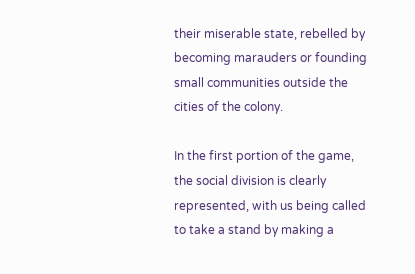their miserable state, rebelled by becoming marauders or founding small communities outside the cities of the colony.

In the first portion of the game, the social division is clearly represented, with us being called to take a stand by making a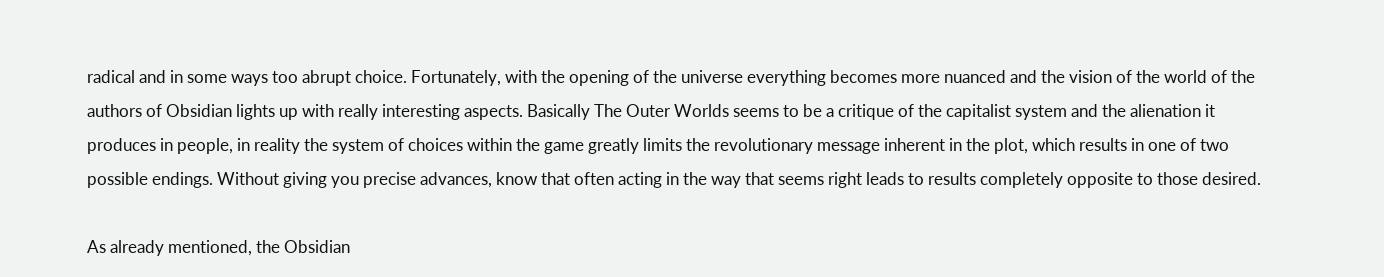radical and in some ways too abrupt choice. Fortunately, with the opening of the universe everything becomes more nuanced and the vision of the world of the authors of Obsidian lights up with really interesting aspects. Basically The Outer Worlds seems to be a critique of the capitalist system and the alienation it produces in people, in reality the system of choices within the game greatly limits the revolutionary message inherent in the plot, which results in one of two possible endings. Without giving you precise advances, know that often acting in the way that seems right leads to results completely opposite to those desired.

As already mentioned, the Obsidian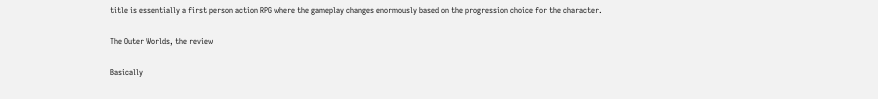title is essentially a first person action RPG where the gameplay changes enormously based on the progression choice for the character.

The Outer Worlds, the review

Basically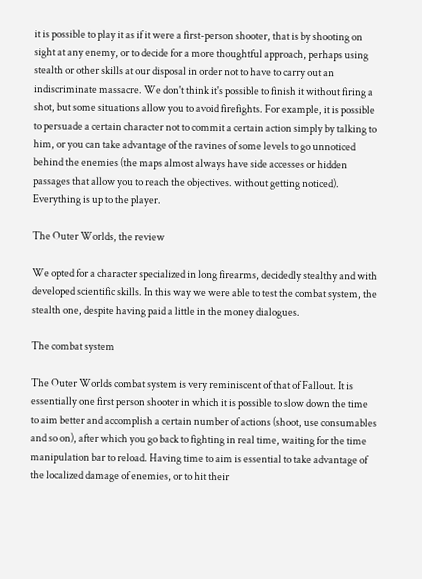it is possible to play it as if it were a first-person shooter, that is by shooting on sight at any enemy, or to decide for a more thoughtful approach, perhaps using stealth or other skills at our disposal in order not to have to carry out an indiscriminate massacre. We don't think it's possible to finish it without firing a shot, but some situations allow you to avoid firefights. For example, it is possible to persuade a certain character not to commit a certain action simply by talking to him, or you can take advantage of the ravines of some levels to go unnoticed behind the enemies (the maps almost always have side accesses or hidden passages that allow you to reach the objectives. without getting noticed). Everything is up to the player.

The Outer Worlds, the review

We opted for a character specialized in long firearms, decidedly stealthy and with developed scientific skills. In this way we were able to test the combat system, the stealth one, despite having paid a little in the money dialogues.

The combat system

The Outer Worlds combat system is very reminiscent of that of Fallout. It is essentially one first person shooter in which it is possible to slow down the time to aim better and accomplish a certain number of actions (shoot, use consumables and so on), after which you go back to fighting in real time, waiting for the time manipulation bar to reload. Having time to aim is essential to take advantage of the localized damage of enemies, or to hit their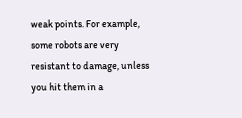weak points. For example, some robots are very resistant to damage, unless you hit them in a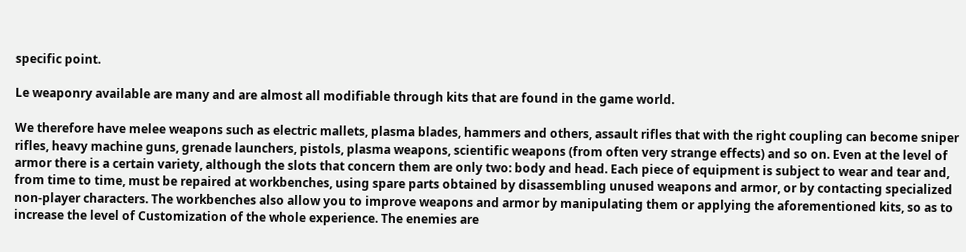specific point.

Le weaponry available are many and are almost all modifiable through kits that are found in the game world.

We therefore have melee weapons such as electric mallets, plasma blades, hammers and others, assault rifles that with the right coupling can become sniper rifles, heavy machine guns, grenade launchers, pistols, plasma weapons, scientific weapons (from often very strange effects) and so on. Even at the level of armor there is a certain variety, although the slots that concern them are only two: body and head. Each piece of equipment is subject to wear and tear and, from time to time, must be repaired at workbenches, using spare parts obtained by disassembling unused weapons and armor, or by contacting specialized non-player characters. The workbenches also allow you to improve weapons and armor by manipulating them or applying the aforementioned kits, so as to increase the level of Customization of the whole experience. The enemies are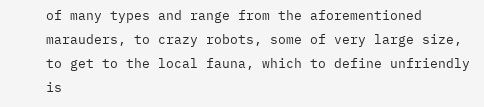of many types and range from the aforementioned marauders, to crazy robots, some of very large size, to get to the local fauna, which to define unfriendly is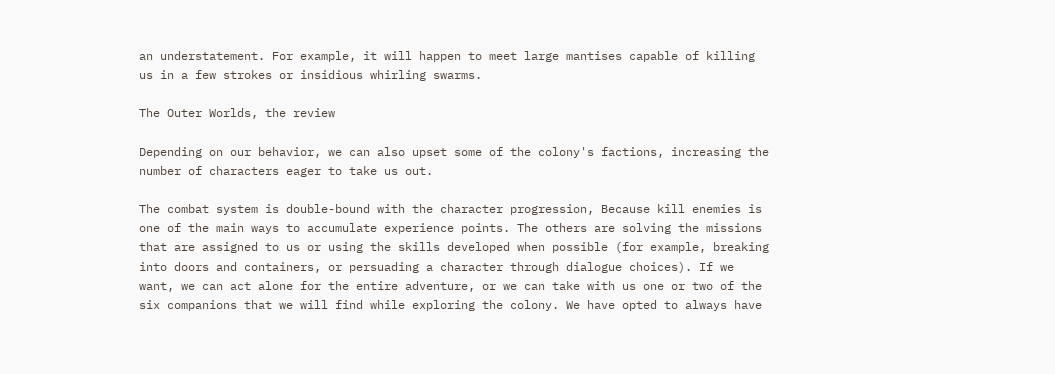an understatement. For example, it will happen to meet large mantises capable of killing us in a few strokes or insidious whirling swarms.

The Outer Worlds, the review

Depending on our behavior, we can also upset some of the colony's factions, increasing the number of characters eager to take us out.

The combat system is double-bound with the character progression, Because kill enemies is one of the main ways to accumulate experience points. The others are solving the missions that are assigned to us or using the skills developed when possible (for example, breaking into doors and containers, or persuading a character through dialogue choices). If we want, we can act alone for the entire adventure, or we can take with us one or two of the six companions that we will find while exploring the colony. We have opted to always have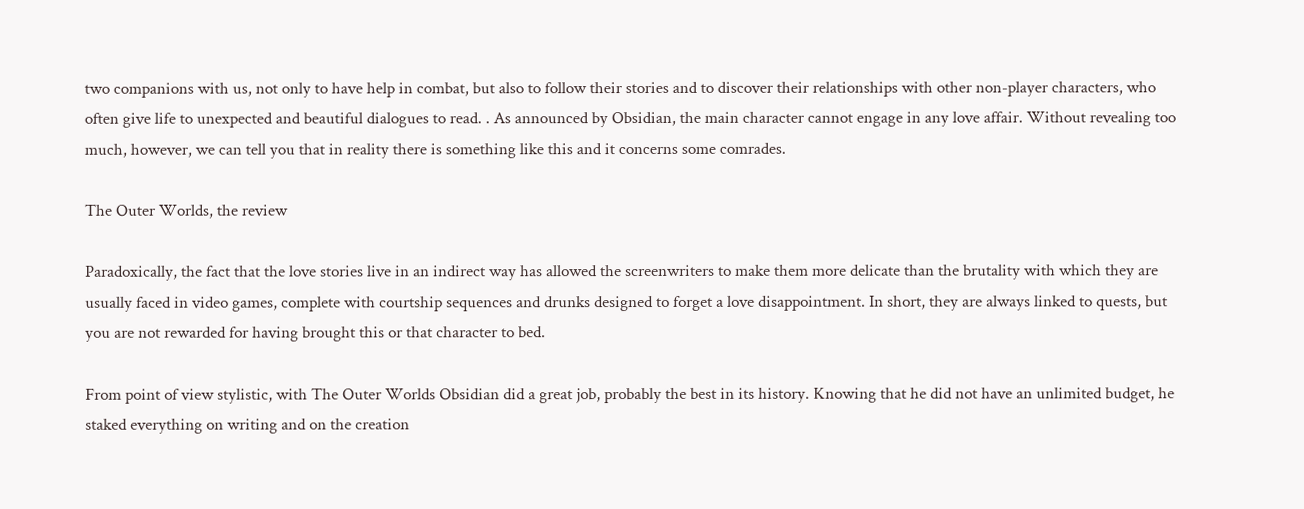two companions with us, not only to have help in combat, but also to follow their stories and to discover their relationships with other non-player characters, who often give life to unexpected and beautiful dialogues to read. . As announced by Obsidian, the main character cannot engage in any love affair. Without revealing too much, however, we can tell you that in reality there is something like this and it concerns some comrades.

The Outer Worlds, the review

Paradoxically, the fact that the love stories live in an indirect way has allowed the screenwriters to make them more delicate than the brutality with which they are usually faced in video games, complete with courtship sequences and drunks designed to forget a love disappointment. In short, they are always linked to quests, but you are not rewarded for having brought this or that character to bed.

From point of view stylistic, with The Outer Worlds Obsidian did a great job, probably the best in its history. Knowing that he did not have an unlimited budget, he staked everything on writing and on the creation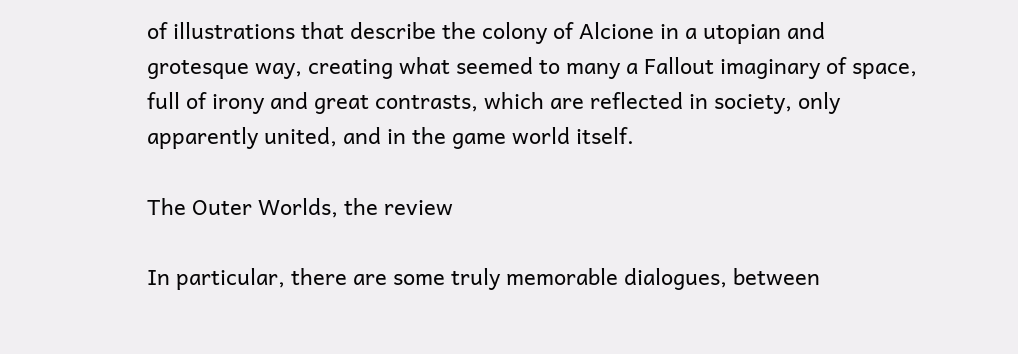of illustrations that describe the colony of Alcione in a utopian and grotesque way, creating what seemed to many a Fallout imaginary of space, full of irony and great contrasts, which are reflected in society, only apparently united, and in the game world itself.

The Outer Worlds, the review

In particular, there are some truly memorable dialogues, between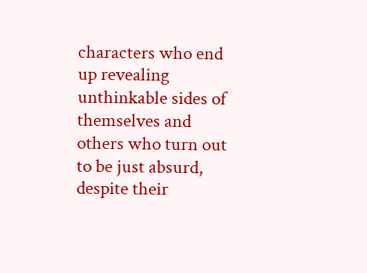characters who end up revealing unthinkable sides of themselves and others who turn out to be just absurd, despite their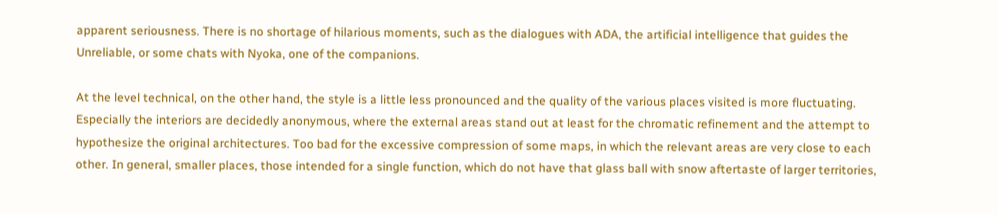apparent seriousness. There is no shortage of hilarious moments, such as the dialogues with ADA, the artificial intelligence that guides the Unreliable, or some chats with Nyoka, one of the companions.

At the level technical, on the other hand, the style is a little less pronounced and the quality of the various places visited is more fluctuating. Especially the interiors are decidedly anonymous, where the external areas stand out at least for the chromatic refinement and the attempt to hypothesize the original architectures. Too bad for the excessive compression of some maps, in which the relevant areas are very close to each other. In general, smaller places, those intended for a single function, which do not have that glass ball with snow aftertaste of larger territories,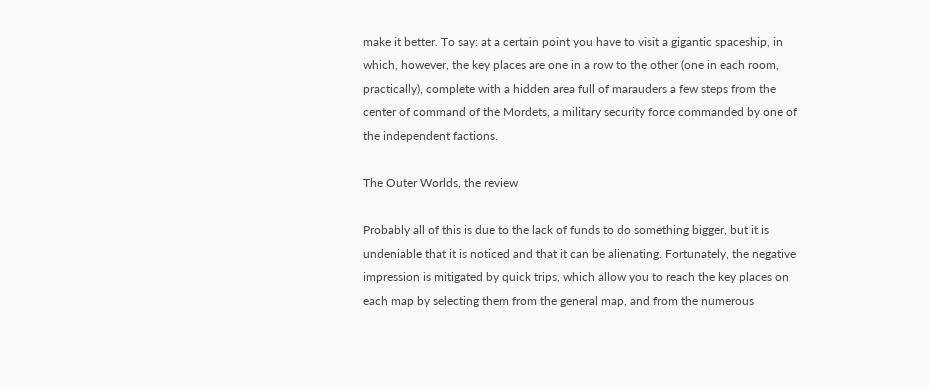make it better. To say: at a certain point you have to visit a gigantic spaceship, in which, however, the key places are one in a row to the other (one in each room, practically), complete with a hidden area full of marauders a few steps from the center of command of the Mordets, a military security force commanded by one of the independent factions.

The Outer Worlds, the review

Probably all of this is due to the lack of funds to do something bigger, but it is undeniable that it is noticed and that it can be alienating. Fortunately, the negative impression is mitigated by quick trips, which allow you to reach the key places on each map by selecting them from the general map, and from the numerous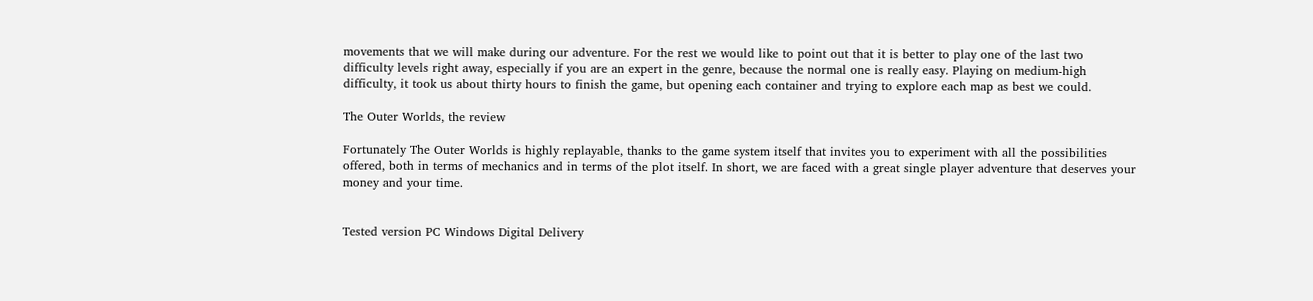movements that we will make during our adventure. For the rest we would like to point out that it is better to play one of the last two difficulty levels right away, especially if you are an expert in the genre, because the normal one is really easy. Playing on medium-high difficulty, it took us about thirty hours to finish the game, but opening each container and trying to explore each map as best we could.

The Outer Worlds, the review

Fortunately The Outer Worlds is highly replayable, thanks to the game system itself that invites you to experiment with all the possibilities offered, both in terms of mechanics and in terms of the plot itself. In short, we are faced with a great single player adventure that deserves your money and your time.


Tested version PC Windows Digital Delivery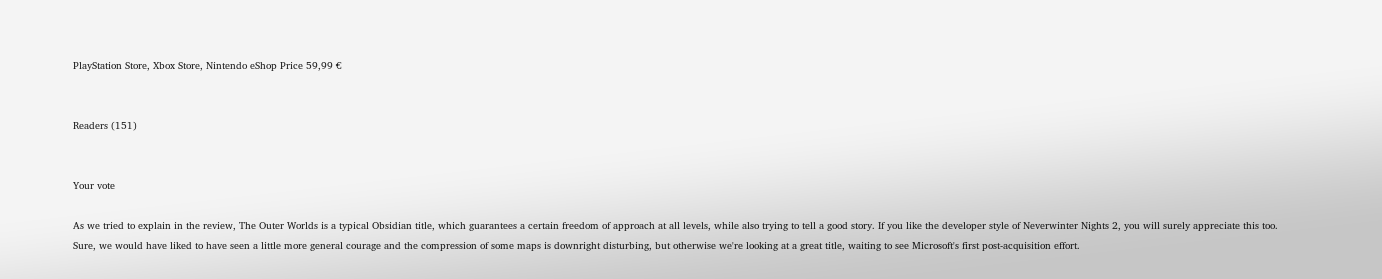PlayStation Store, Xbox Store, Nintendo eShop Price 59,99 €


Readers (151)


Your vote

As we tried to explain in the review, The Outer Worlds is a typical Obsidian title, which guarantees a certain freedom of approach at all levels, while also trying to tell a good story. If you like the developer style of Neverwinter Nights 2, you will surely appreciate this too. Sure, we would have liked to have seen a little more general courage and the compression of some maps is downright disturbing, but otherwise we're looking at a great title, waiting to see Microsoft's first post-acquisition effort.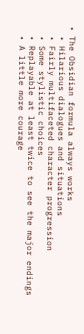• The Obsidian formula always works
  • Hilarious dialogues and situations
  • Fairly multifaceted character progression
  • Some stylistic choices
  • Replayable at least twice to see the major endings
  • A little more courage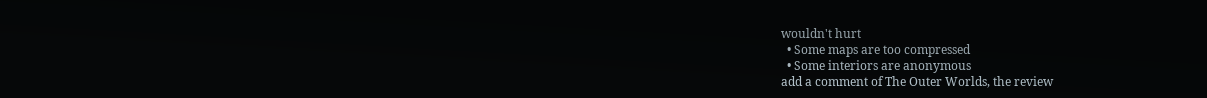wouldn't hurt
  • Some maps are too compressed
  • Some interiors are anonymous
add a comment of The Outer Worlds, the review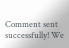Comment sent successfully! We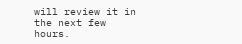will review it in the next few hours.